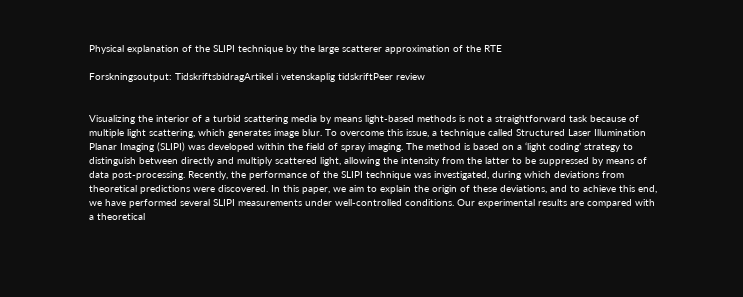Physical explanation of the SLIPI technique by the large scatterer approximation of the RTE

Forskningsoutput: TidskriftsbidragArtikel i vetenskaplig tidskriftPeer review


Visualizing the interior of a turbid scattering media by means light-based methods is not a straightforward task because of multiple light scattering, which generates image blur. To overcome this issue, a technique called Structured Laser Illumination Planar Imaging (SLIPI) was developed within the field of spray imaging. The method is based on a ‘light coding’ strategy to distinguish between directly and multiply scattered light, allowing the intensity from the latter to be suppressed by means of data post-processing. Recently, the performance of the SLIPI technique was investigated, during which deviations from theoretical predictions were discovered. In this paper, we aim to explain the origin of these deviations, and to achieve this end, we have performed several SLIPI measurements under well-controlled conditions. Our experimental results are compared with a theoretical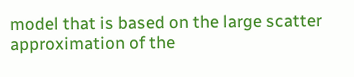model that is based on the large scatter approximation of the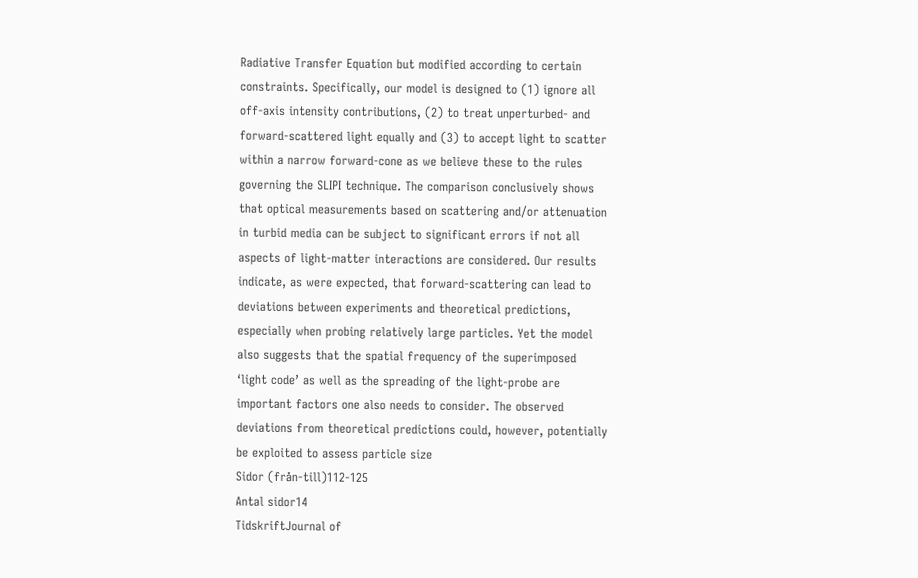Radiative Transfer Equation but modified according to certain constraints. Specifically, our model is designed to (1) ignore all off-axis intensity contributions, (2) to treat unperturbed- and forward-scattered light equally and (3) to accept light to scatter within a narrow forward-cone as we believe these to the rules governing the SLIPI technique. The comparison conclusively shows that optical measurements based on scattering and/or attenuation in turbid media can be subject to significant errors if not all aspects of light-matter interactions are considered. Our results indicate, as were expected, that forward-scattering can lead to deviations between experiments and theoretical predictions, especially when probing relatively large particles. Yet the model also suggests that the spatial frequency of the superimposed ‘light code’ as well as the spreading of the light-probe are important factors one also needs to consider. The observed deviations from theoretical predictions could, however, potentially be exploited to assess particle size
Sidor (från-till)112-125
Antal sidor14
TidskriftJournal of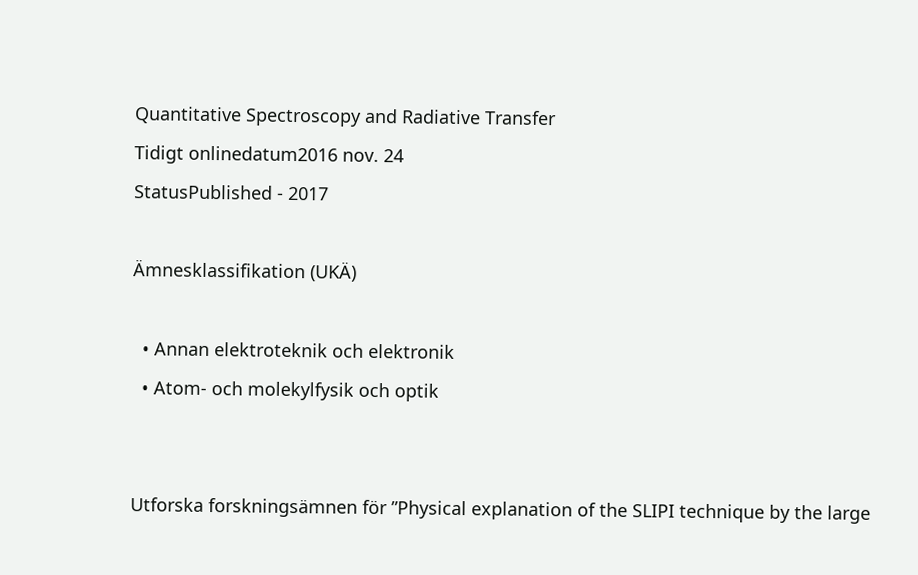Quantitative Spectroscopy and Radiative Transfer
Tidigt onlinedatum2016 nov. 24
StatusPublished - 2017

Ämnesklassifikation (UKÄ)

  • Annan elektroteknik och elektronik
  • Atom- och molekylfysik och optik


Utforska forskningsämnen för ”Physical explanation of the SLIPI technique by the large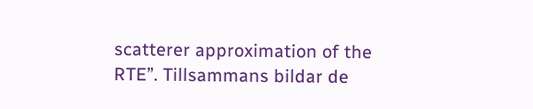scatterer approximation of the RTE”. Tillsammans bildar de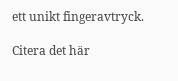ett unikt fingeravtryck.

Citera det här